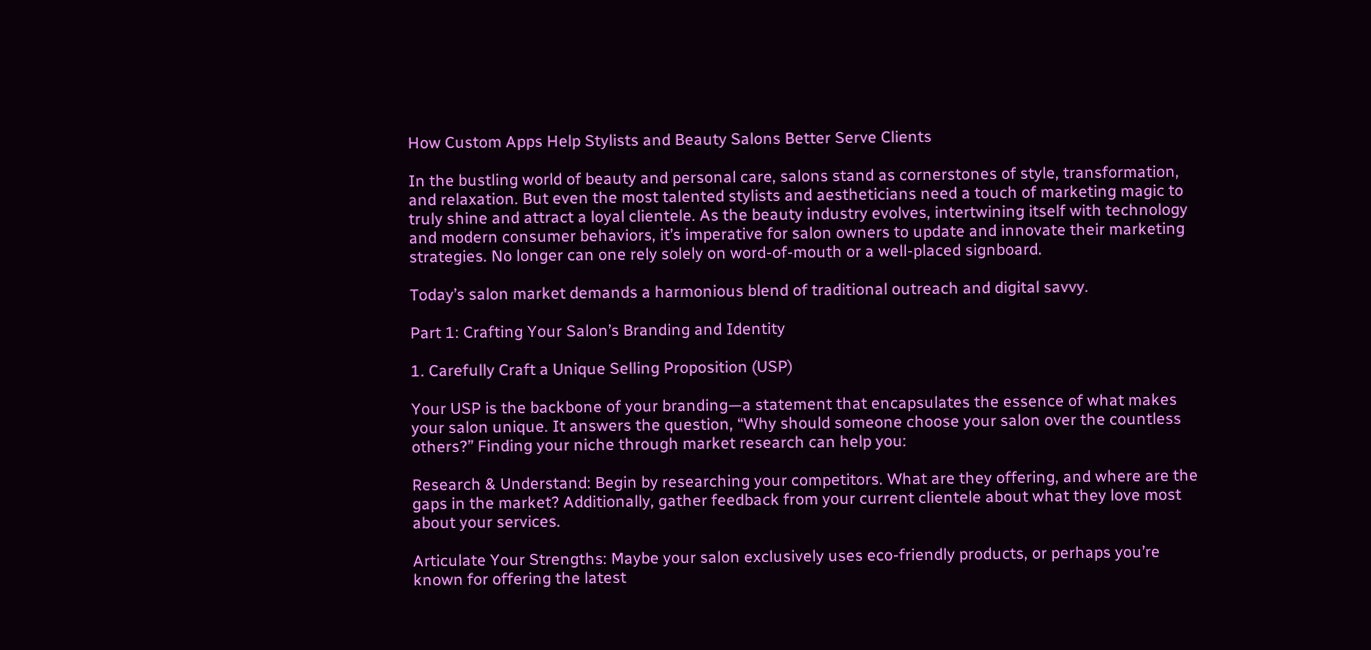How Custom Apps Help Stylists and Beauty Salons Better Serve Clients

In the bustling world of beauty and personal care, salons stand as cornerstones of style, transformation, and relaxation. But even the most talented stylists and aestheticians need a touch of marketing magic to truly shine and attract a loyal clientele. As the beauty industry evolves, intertwining itself with technology and modern consumer behaviors, it’s imperative for salon owners to update and innovate their marketing strategies. No longer can one rely solely on word-of-mouth or a well-placed signboard.

Today’s salon market demands a harmonious blend of traditional outreach and digital savvy.

Part 1: Crafting Your Salon’s Branding and Identity

1. Carefully Craft a Unique Selling Proposition (USP)

Your USP is the backbone of your branding—a statement that encapsulates the essence of what makes your salon unique. It answers the question, “Why should someone choose your salon over the countless others?” Finding your niche through market research can help you:

Research & Understand: Begin by researching your competitors. What are they offering, and where are the gaps in the market? Additionally, gather feedback from your current clientele about what they love most about your services.

Articulate Your Strengths: Maybe your salon exclusively uses eco-friendly products, or perhaps you’re known for offering the latest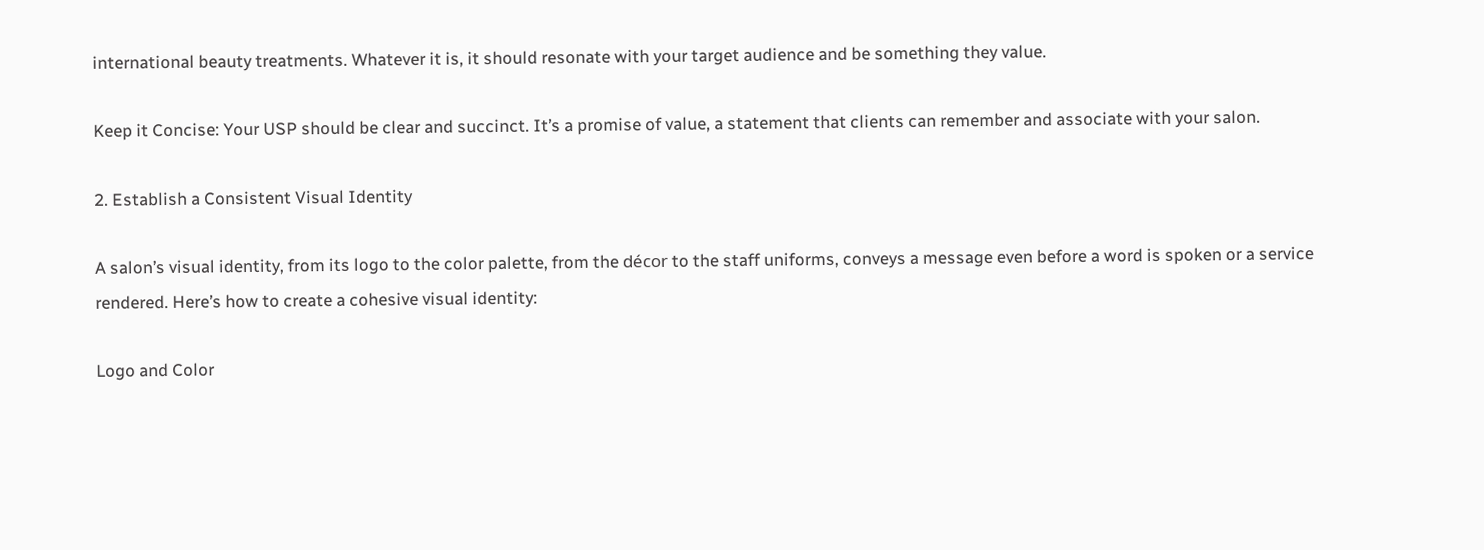international beauty treatments. Whatever it is, it should resonate with your target audience and be something they value.

Keep it Concise: Your USP should be clear and succinct. It’s a promise of value, a statement that clients can remember and associate with your salon.

2. Establish a Consistent Visual Identity

A salon’s visual identity, from its logo to the color palette, from the décor to the staff uniforms, conveys a message even before a word is spoken or a service rendered. Here’s how to create a cohesive visual identity:

Logo and Color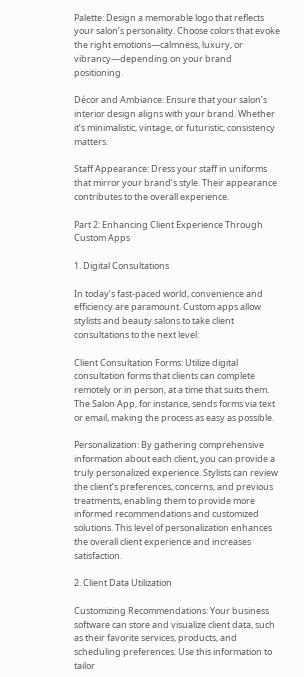Palette: Design a memorable logo that reflects your salon’s personality. Choose colors that evoke the right emotions—calmness, luxury, or vibrancy—depending on your brand positioning.

Décor and Ambiance: Ensure that your salon’s interior design aligns with your brand. Whether it’s minimalistic, vintage, or futuristic, consistency matters.

Staff Appearance: Dress your staff in uniforms that mirror your brand’s style. Their appearance contributes to the overall experience.

Part 2: Enhancing Client Experience Through Custom Apps

1. Digital Consultations

In today’s fast-paced world, convenience and efficiency are paramount. Custom apps allow stylists and beauty salons to take client consultations to the next level:

Client Consultation Forms: Utilize digital consultation forms that clients can complete remotely or in person, at a time that suits them. The Salon App, for instance, sends forms via text or email, making the process as easy as possible.

Personalization: By gathering comprehensive information about each client, you can provide a truly personalized experience. Stylists can review the client’s preferences, concerns, and previous treatments, enabling them to provide more informed recommendations and customized solutions. This level of personalization enhances the overall client experience and increases satisfaction.

2. Client Data Utilization

Customizing Recommendations: Your business software can store and visualize client data, such as their favorite services, products, and scheduling preferences. Use this information to tailor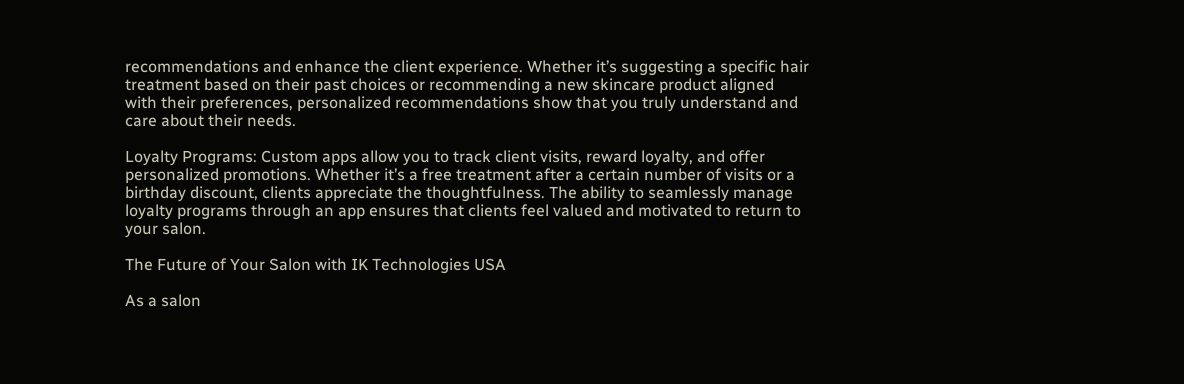recommendations and enhance the client experience. Whether it’s suggesting a specific hair treatment based on their past choices or recommending a new skincare product aligned with their preferences, personalized recommendations show that you truly understand and care about their needs.

Loyalty Programs: Custom apps allow you to track client visits, reward loyalty, and offer personalized promotions. Whether it’s a free treatment after a certain number of visits or a birthday discount, clients appreciate the thoughtfulness. The ability to seamlessly manage loyalty programs through an app ensures that clients feel valued and motivated to return to your salon.

The Future of Your Salon with IK Technologies USA

As a salon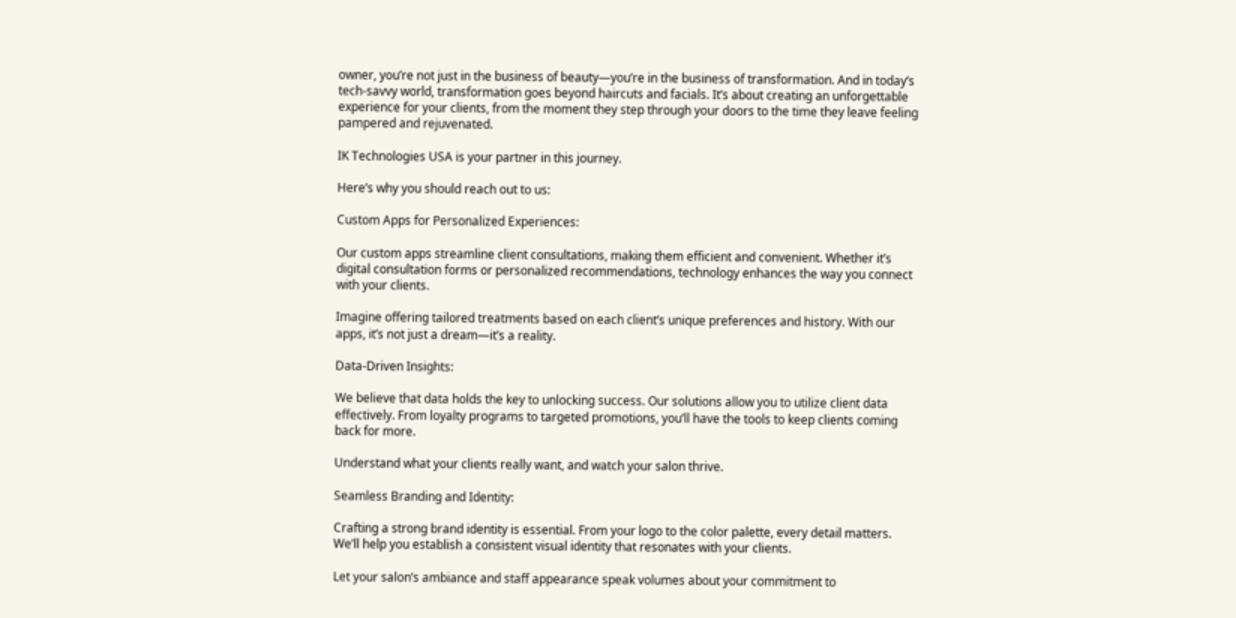owner, you’re not just in the business of beauty—you’re in the business of transformation. And in today’s tech-savvy world, transformation goes beyond haircuts and facials. It’s about creating an unforgettable experience for your clients, from the moment they step through your doors to the time they leave feeling pampered and rejuvenated.

IK Technologies USA is your partner in this journey.

Here’s why you should reach out to us:

Custom Apps for Personalized Experiences:

Our custom apps streamline client consultations, making them efficient and convenient. Whether it’s digital consultation forms or personalized recommendations, technology enhances the way you connect with your clients.

Imagine offering tailored treatments based on each client’s unique preferences and history. With our apps, it’s not just a dream—it’s a reality.

Data-Driven Insights:

We believe that data holds the key to unlocking success. Our solutions allow you to utilize client data effectively. From loyalty programs to targeted promotions, you’ll have the tools to keep clients coming back for more.

Understand what your clients really want, and watch your salon thrive.

Seamless Branding and Identity:

Crafting a strong brand identity is essential. From your logo to the color palette, every detail matters. We’ll help you establish a consistent visual identity that resonates with your clients.

Let your salon’s ambiance and staff appearance speak volumes about your commitment to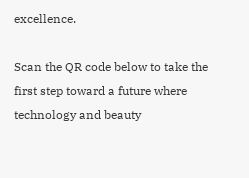excellence.

Scan the QR code below to take the first step toward a future where technology and beauty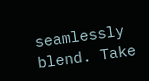seamlessly blend. Take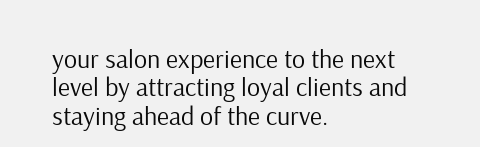your salon experience to the next level by attracting loyal clients and staying ahead of the curve.